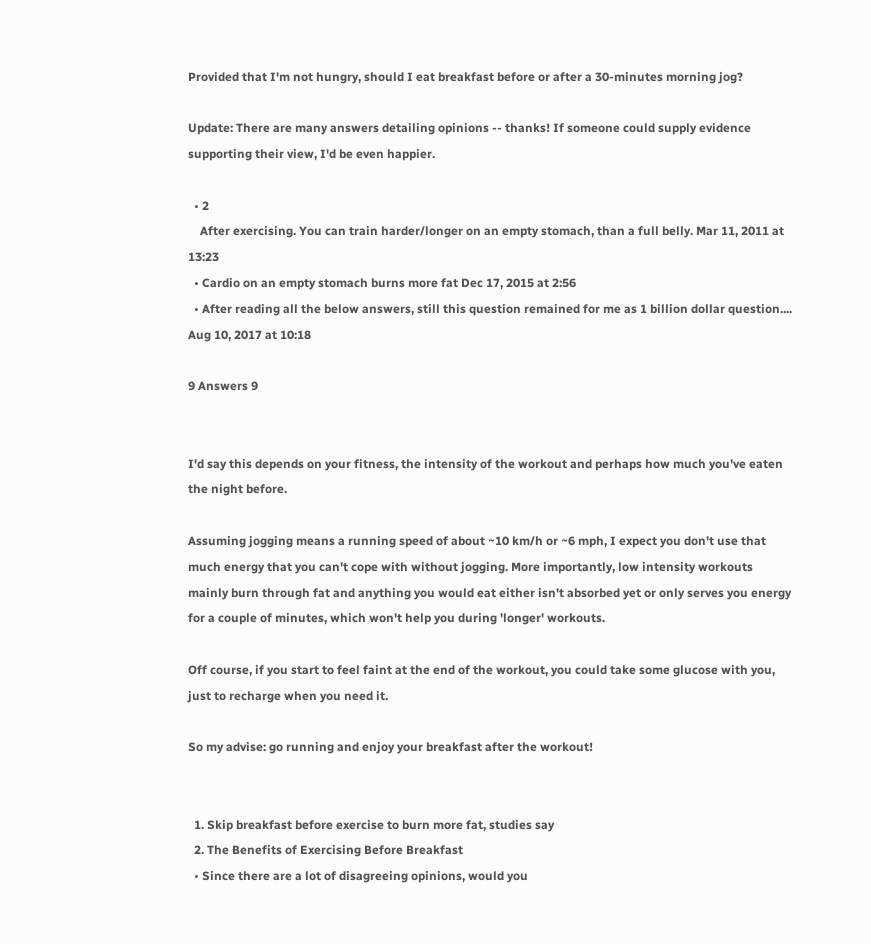Provided that I'm not hungry, should I eat breakfast before or after a 30-minutes morning jog?

Update: There are many answers detailing opinions -- thanks! If someone could supply evidence supporting their view, I'd be even happier.

  • 2
    After exercising. You can train harder/longer on an empty stomach, than a full belly. Mar 11, 2011 at 13:23
  • Cardio on an empty stomach burns more fat Dec 17, 2015 at 2:56
  • After reading all the below answers, still this question remained for me as 1 billion dollar question.... Aug 10, 2017 at 10:18

9 Answers 9


I'd say this depends on your fitness, the intensity of the workout and perhaps how much you've eaten the night before.

Assuming jogging means a running speed of about ~10 km/h or ~6 mph, I expect you don't use that much energy that you can't cope with without jogging. More importantly, low intensity workouts mainly burn through fat and anything you would eat either isn't absorbed yet or only serves you energy for a couple of minutes, which won't help you during 'longer' workouts.

Off course, if you start to feel faint at the end of the workout, you could take some glucose with you, just to recharge when you need it.

So my advise: go running and enjoy your breakfast after the workout!


  1. Skip breakfast before exercise to burn more fat, studies say
  2. The Benefits of Exercising Before Breakfast
  • Since there are a lot of disagreeing opinions, would you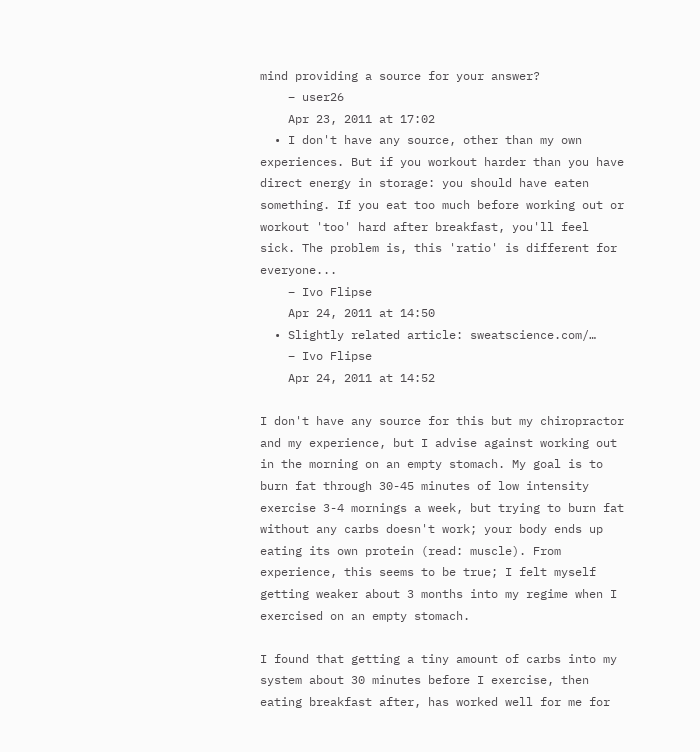mind providing a source for your answer?
    – user26
    Apr 23, 2011 at 17:02
  • I don't have any source, other than my own experiences. But if you workout harder than you have direct energy in storage: you should have eaten something. If you eat too much before working out or workout 'too' hard after breakfast, you'll feel sick. The problem is, this 'ratio' is different for everyone...
    – Ivo Flipse
    Apr 24, 2011 at 14:50
  • Slightly related article: sweatscience.com/…
    – Ivo Flipse
    Apr 24, 2011 at 14:52

I don't have any source for this but my chiropractor and my experience, but I advise against working out in the morning on an empty stomach. My goal is to burn fat through 30-45 minutes of low intensity exercise 3-4 mornings a week, but trying to burn fat without any carbs doesn't work; your body ends up eating its own protein (read: muscle). From experience, this seems to be true; I felt myself getting weaker about 3 months into my regime when I exercised on an empty stomach.

I found that getting a tiny amount of carbs into my system about 30 minutes before I exercise, then eating breakfast after, has worked well for me for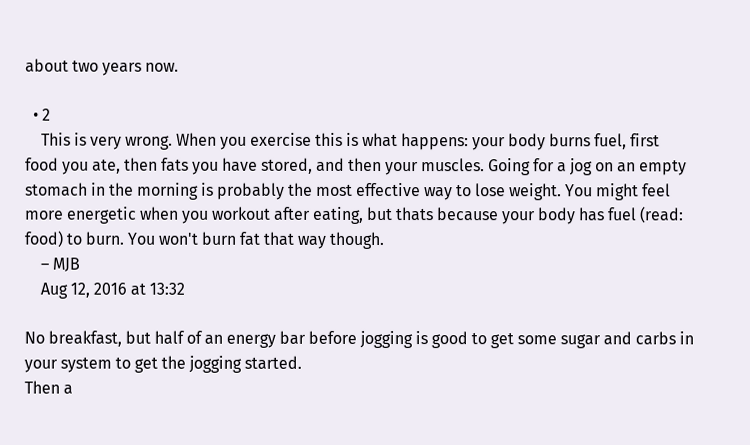about two years now.

  • 2
    This is very wrong. When you exercise this is what happens: your body burns fuel, first food you ate, then fats you have stored, and then your muscles. Going for a jog on an empty stomach in the morning is probably the most effective way to lose weight. You might feel more energetic when you workout after eating, but thats because your body has fuel (read: food) to burn. You won't burn fat that way though.
    – MJB
    Aug 12, 2016 at 13:32

No breakfast, but half of an energy bar before jogging is good to get some sugar and carbs in your system to get the jogging started.
Then a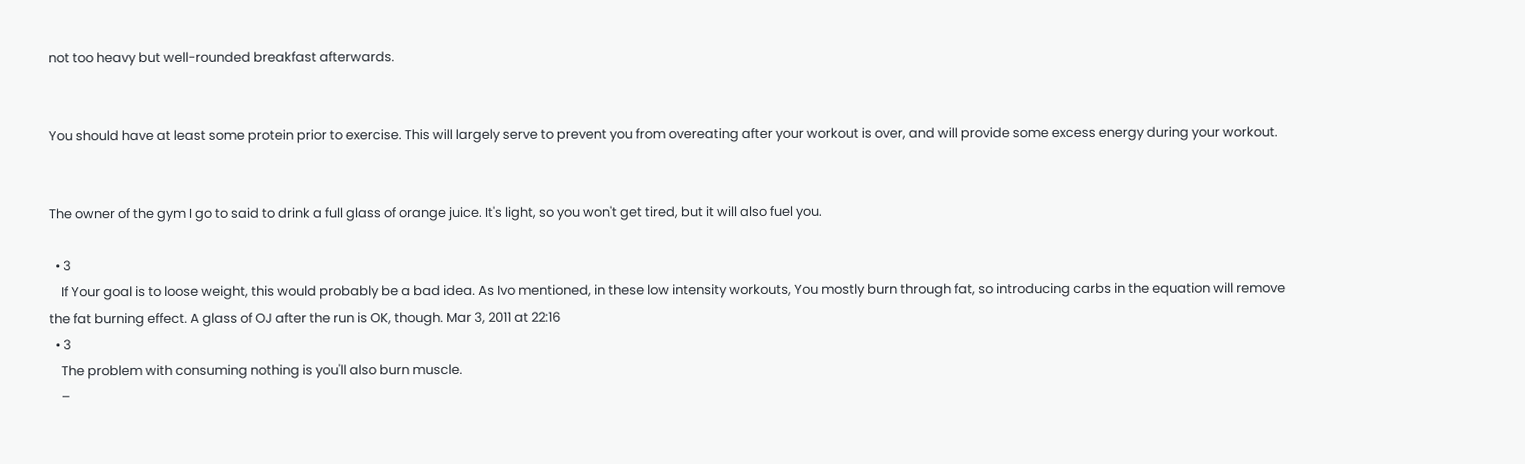not too heavy but well-rounded breakfast afterwards.


You should have at least some protein prior to exercise. This will largely serve to prevent you from overeating after your workout is over, and will provide some excess energy during your workout.


The owner of the gym I go to said to drink a full glass of orange juice. It's light, so you won't get tired, but it will also fuel you.

  • 3
    If Your goal is to loose weight, this would probably be a bad idea. As Ivo mentioned, in these low intensity workouts, You mostly burn through fat, so introducing carbs in the equation will remove the fat burning effect. A glass of OJ after the run is OK, though. Mar 3, 2011 at 22:16
  • 3
    The problem with consuming nothing is you'll also burn muscle.
    –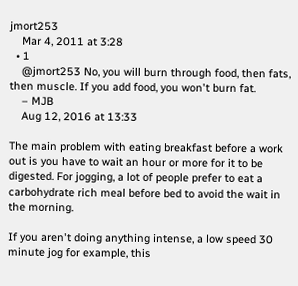jmort253
    Mar 4, 2011 at 3:28
  • 1
    @jmort253 No, you will burn through food, then fats, then muscle. If you add food, you won't burn fat.
    – MJB
    Aug 12, 2016 at 13:33

The main problem with eating breakfast before a work out is you have to wait an hour or more for it to be digested. For jogging, a lot of people prefer to eat a carbohydrate rich meal before bed to avoid the wait in the morning.

If you aren't doing anything intense, a low speed 30 minute jog for example, this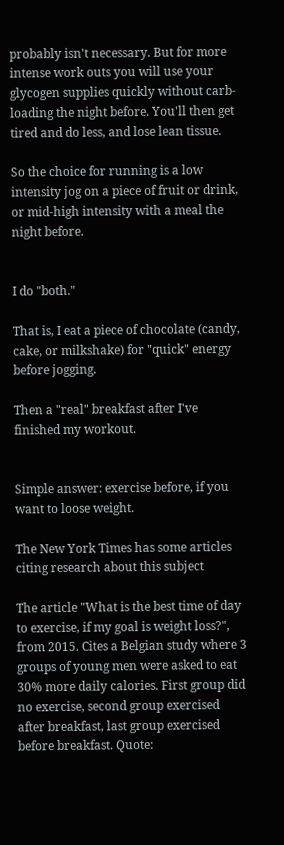probably isn't necessary. But for more intense work outs you will use your glycogen supplies quickly without carb-loading the night before. You'll then get tired and do less, and lose lean tissue.

So the choice for running is a low intensity jog on a piece of fruit or drink, or mid-high intensity with a meal the night before.


I do "both."

That is, I eat a piece of chocolate (candy, cake, or milkshake) for "quick" energy before jogging.

Then a "real" breakfast after I've finished my workout.


Simple answer: exercise before, if you want to loose weight.

The New York Times has some articles citing research about this subject

The article "What is the best time of day to exercise, if my goal is weight loss?", from 2015. Cites a Belgian study where 3 groups of young men were asked to eat 30% more daily calories. First group did no exercise, second group exercised after breakfast, last group exercised before breakfast. Quote: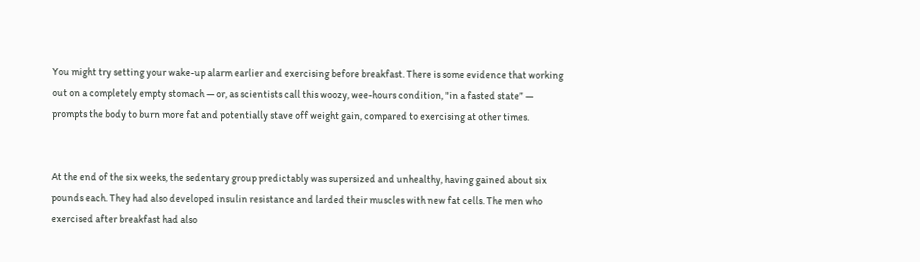You might try setting your wake-up alarm earlier and exercising before breakfast. There is some evidence that working out on a completely empty stomach — or, as scientists call this woozy, wee-hours condition, "in a fasted state” — prompts the body to burn more fat and potentially stave off weight gain, compared to exercising at other times.


At the end of the six weeks, the sedentary group predictably was supersized and unhealthy, having gained about six pounds each. They had also developed insulin resistance and larded their muscles with new fat cells. The men who exercised after breakfast had also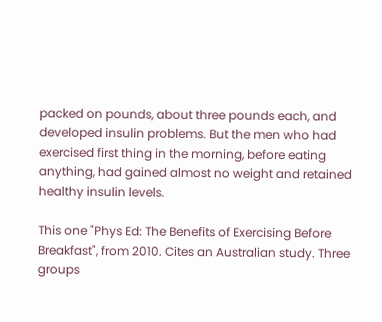packed on pounds, about three pounds each, and developed insulin problems. But the men who had exercised first thing in the morning, before eating anything, had gained almost no weight and retained healthy insulin levels.

This one "Phys Ed: The Benefits of Exercising Before Breakfast", from 2010. Cites an Australian study. Three groups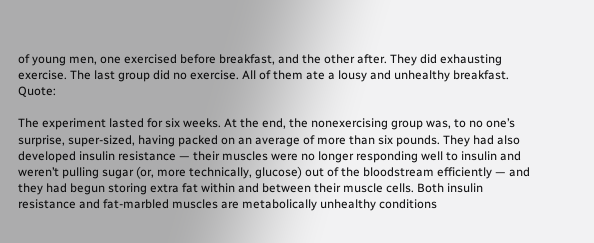of young men, one exercised before breakfast, and the other after. They did exhausting exercise. The last group did no exercise. All of them ate a lousy and unhealthy breakfast. Quote:

The experiment lasted for six weeks. At the end, the nonexercising group was, to no one’s surprise, super-sized, having packed on an average of more than six pounds. They had also developed insulin resistance — their muscles were no longer responding well to insulin and weren’t pulling sugar (or, more technically, glucose) out of the bloodstream efficiently — and they had begun storing extra fat within and between their muscle cells. Both insulin resistance and fat-marbled muscles are metabolically unhealthy conditions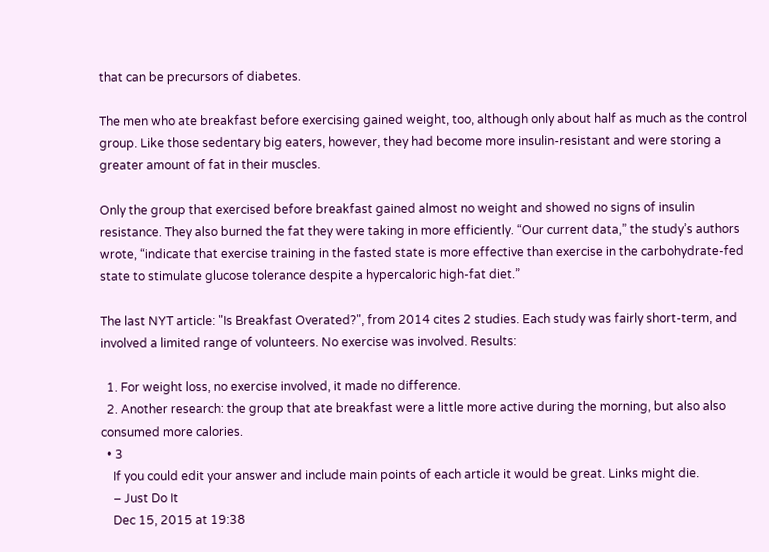that can be precursors of diabetes.

The men who ate breakfast before exercising gained weight, too, although only about half as much as the control group. Like those sedentary big eaters, however, they had become more insulin-resistant and were storing a greater amount of fat in their muscles.

Only the group that exercised before breakfast gained almost no weight and showed no signs of insulin resistance. They also burned the fat they were taking in more efficiently. “Our current data,” the study’s authors wrote, “indicate that exercise training in the fasted state is more effective than exercise in the carbohydrate-fed state to stimulate glucose tolerance despite a hypercaloric high-fat diet.”

The last NYT article: "Is Breakfast Overated?", from 2014 cites 2 studies. Each study was fairly short-term, and involved a limited range of volunteers. No exercise was involved. Results:

  1. For weight loss, no exercise involved, it made no difference.
  2. Another research: the group that ate breakfast were a little more active during the morning, but also also consumed more calories.
  • 3
    If you could edit your answer and include main points of each article it would be great. Links might die.
    – Just Do It
    Dec 15, 2015 at 19:38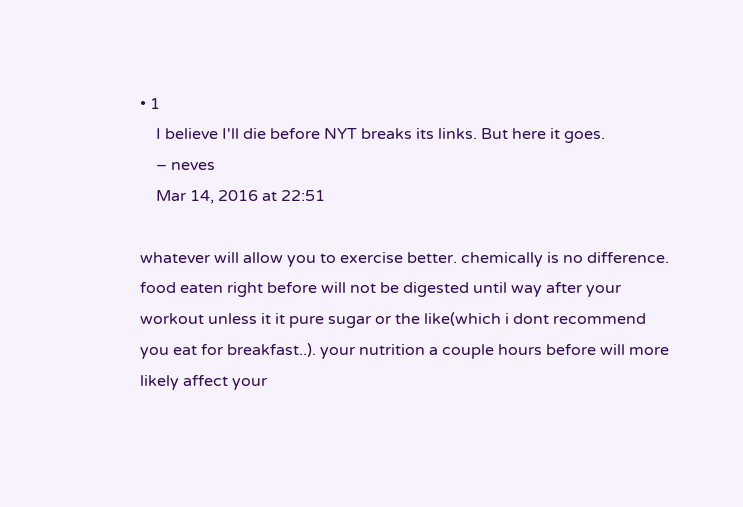• 1
    I believe I'll die before NYT breaks its links. But here it goes.
    – neves
    Mar 14, 2016 at 22:51

whatever will allow you to exercise better. chemically is no difference. food eaten right before will not be digested until way after your workout unless it it pure sugar or the like(which i dont recommend you eat for breakfast..). your nutrition a couple hours before will more likely affect your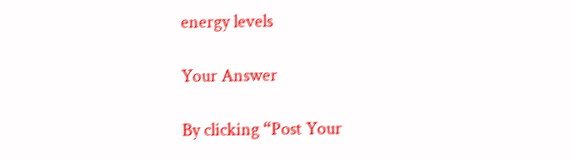energy levels

Your Answer

By clicking “Post Your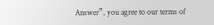Answer”, you agree to our terms of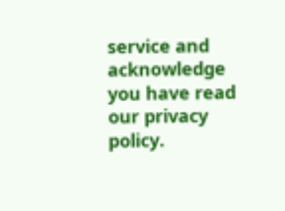service and acknowledge you have read our privacy policy.